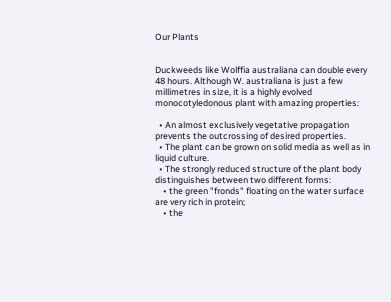Our Plants


Duckweeds like Wolffia australiana can double every 48 hours. Although W. australiana is just a few millimetres in size, it is a highly evolved monocotyledonous plant with amazing properties:

  • An almost exclusively vegetative propagation prevents the outcrossing of desired properties.
  • The plant can be grown on solid media as well as in liquid culture.
  • The strongly reduced structure of the plant body distinguishes between two different forms:
    • the green "fronds" floating on the water surface are very rich in protein;
    • the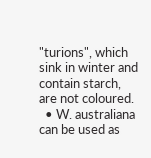"turions", which sink in winter and contain starch, are not coloured.
  • W. australiana can be used as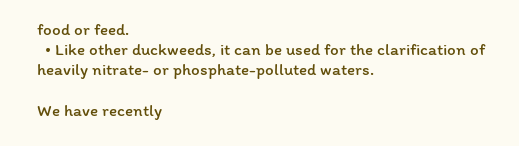food or feed.
  • Like other duckweeds, it can be used for the clarification of heavily nitrate- or phosphate-polluted waters.

We have recently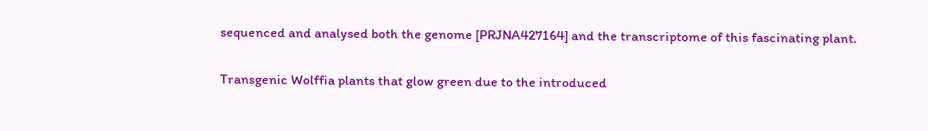sequenced and analysed both the genome [PRJNA427164] and the transcriptome of this fascinating plant.

Transgenic Wolffia plants that glow green due to the introduced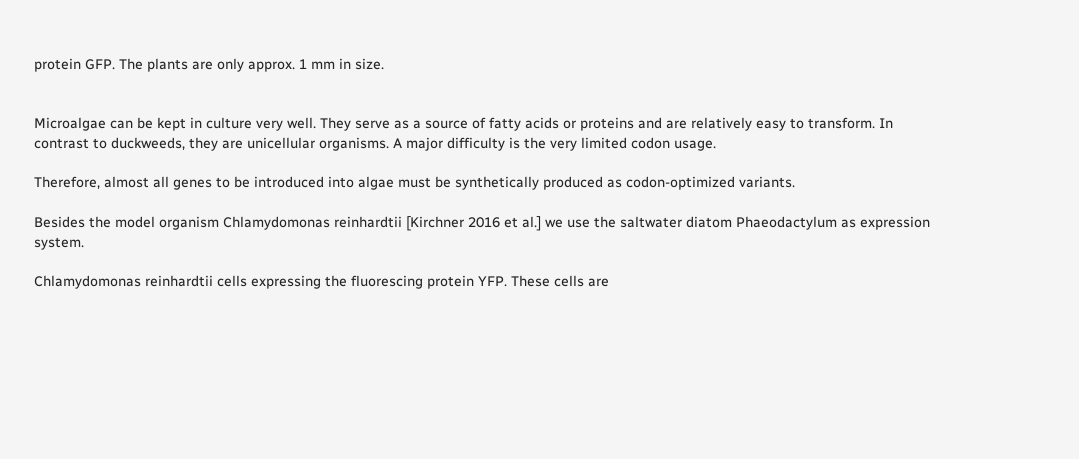protein GFP. The plants are only approx. 1 mm in size.


Microalgae can be kept in culture very well. They serve as a source of fatty acids or proteins and are relatively easy to transform. In contrast to duckweeds, they are unicellular organisms. A major difficulty is the very limited codon usage.

Therefore, almost all genes to be introduced into algae must be synthetically produced as codon-optimized variants.

Besides the model organism Chlamydomonas reinhardtii [Kirchner 2016 et al.] we use the saltwater diatom Phaeodactylum as expression system.

Chlamydomonas reinhardtii cells expressing the fluorescing protein YFP. These cells are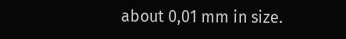about 0,01 mm in size.